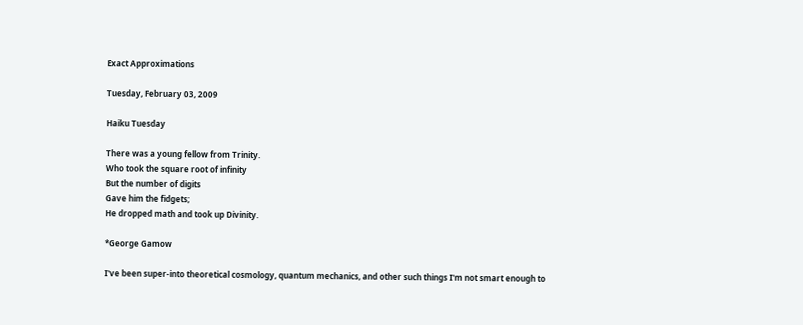Exact Approximations

Tuesday, February 03, 2009

Haiku Tuesday

There was a young fellow from Trinity.
Who took the square root of infinity
But the number of digits
Gave him the fidgets;
He dropped math and took up Divinity.

*George Gamow

I've been super-into theoretical cosmology, quantum mechanics, and other such things I'm not smart enough to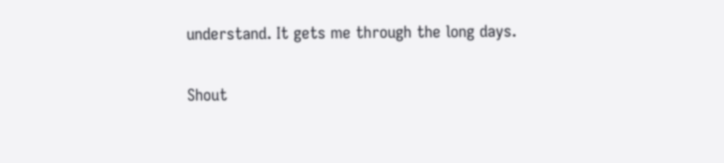understand. It gets me through the long days.

Shout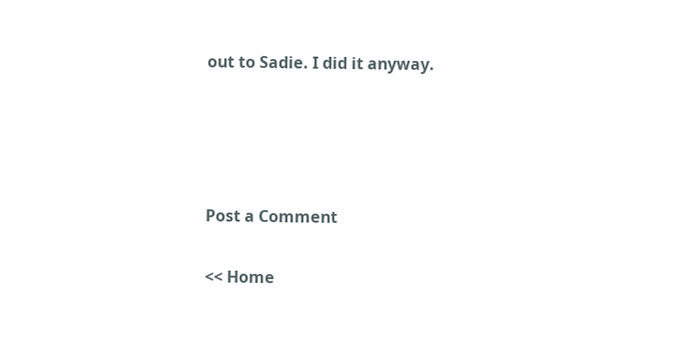out to Sadie. I did it anyway.




Post a Comment

<< Home